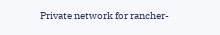Private network for rancher-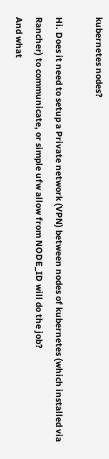kubernetes nodes?

Hi. Does it need to setup a Private network (VPN) between nodes of kubernetes (which installed via Rancher) to communicate, or simple ufw allow from NODE_ID will do the job?
And what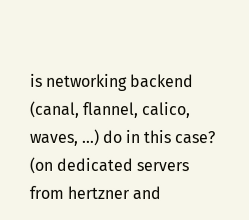is networking backend (canal, flannel, calico, waves, …) do in this case?
(on dedicated servers from hertzner and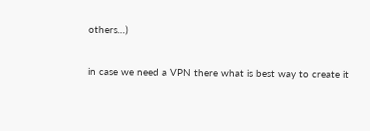others…)

in case we need a VPN there what is best way to create it